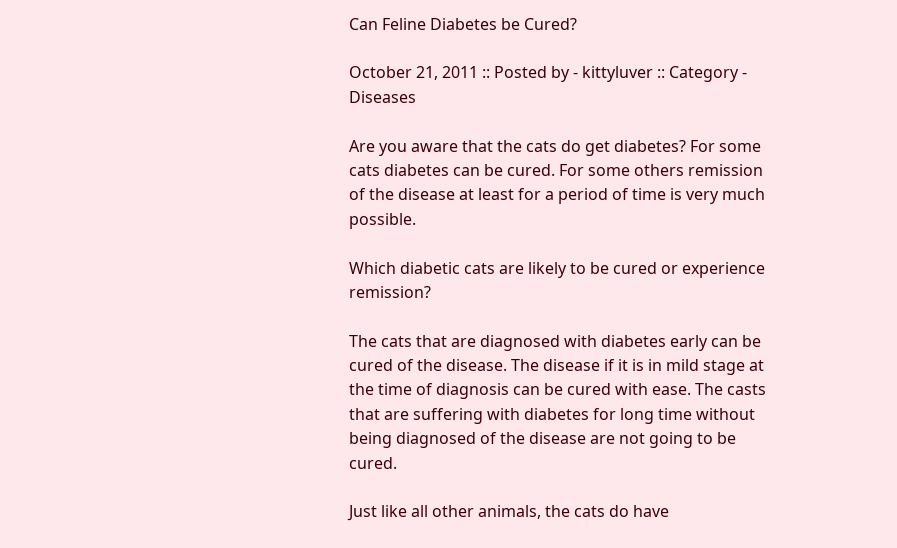Can Feline Diabetes be Cured?

October 21, 2011 :: Posted by - kittyluver :: Category - Diseases

Are you aware that the cats do get diabetes? For some cats diabetes can be cured. For some others remission of the disease at least for a period of time is very much possible.

Which diabetic cats are likely to be cured or experience remission?

The cats that are diagnosed with diabetes early can be cured of the disease. The disease if it is in mild stage at the time of diagnosis can be cured with ease. The casts that are suffering with diabetes for long time without being diagnosed of the disease are not going to be cured.

Just like all other animals, the cats do have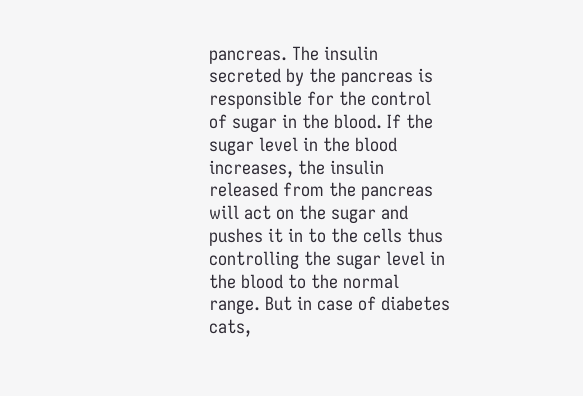pancreas. The insulin secreted by the pancreas is responsible for the control of sugar in the blood. If the sugar level in the blood increases, the insulin released from the pancreas will act on the sugar and pushes it in to the cells thus controlling the sugar level in the blood to the normal range. But in case of diabetes cats,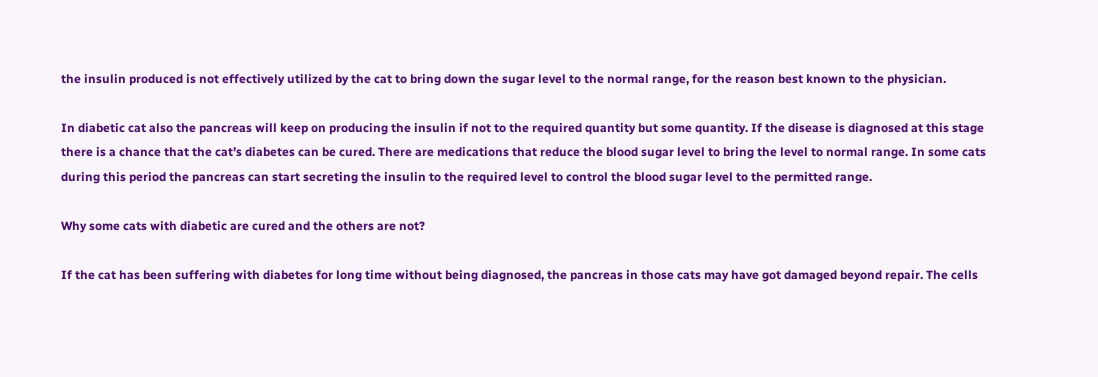the insulin produced is not effectively utilized by the cat to bring down the sugar level to the normal range, for the reason best known to the physician.

In diabetic cat also the pancreas will keep on producing the insulin if not to the required quantity but some quantity. If the disease is diagnosed at this stage there is a chance that the cat’s diabetes can be cured. There are medications that reduce the blood sugar level to bring the level to normal range. In some cats during this period the pancreas can start secreting the insulin to the required level to control the blood sugar level to the permitted range.

Why some cats with diabetic are cured and the others are not?

If the cat has been suffering with diabetes for long time without being diagnosed, the pancreas in those cats may have got damaged beyond repair. The cells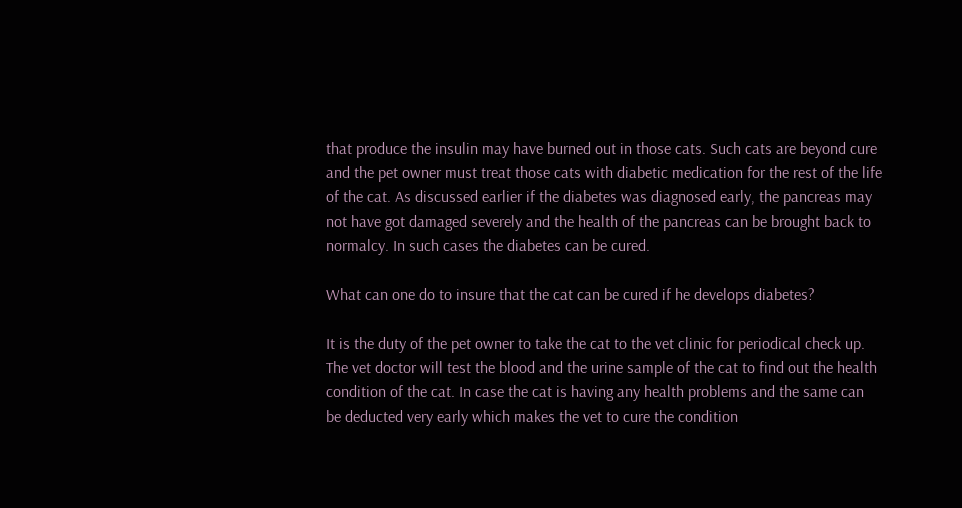that produce the insulin may have burned out in those cats. Such cats are beyond cure and the pet owner must treat those cats with diabetic medication for the rest of the life of the cat. As discussed earlier if the diabetes was diagnosed early, the pancreas may not have got damaged severely and the health of the pancreas can be brought back to normalcy. In such cases the diabetes can be cured.

What can one do to insure that the cat can be cured if he develops diabetes?

It is the duty of the pet owner to take the cat to the vet clinic for periodical check up. The vet doctor will test the blood and the urine sample of the cat to find out the health condition of the cat. In case the cat is having any health problems and the same can be deducted very early which makes the vet to cure the condition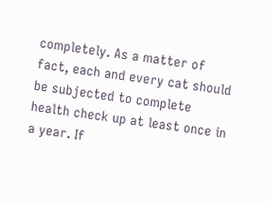completely. As a matter of fact, each and every cat should be subjected to complete health check up at least once in a year. If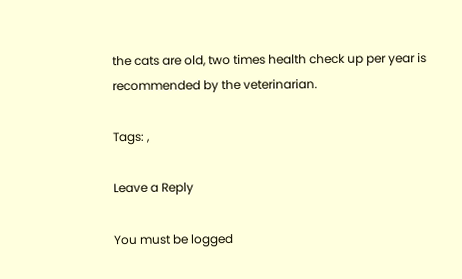the cats are old, two times health check up per year is recommended by the veterinarian.

Tags: ,

Leave a Reply

You must be logged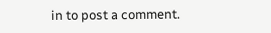in to post a comment.